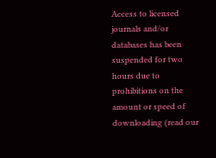Access to licensed journals and/or databases has been suspended for two hours due to prohibitions on the amount or speed of downloading (read our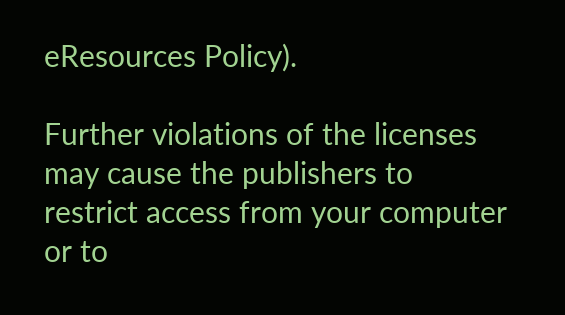eResources Policy).

Further violations of the licenses may cause the publishers to restrict access from your computer or to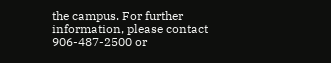the campus. For further information, please contact 906-487-2500 or